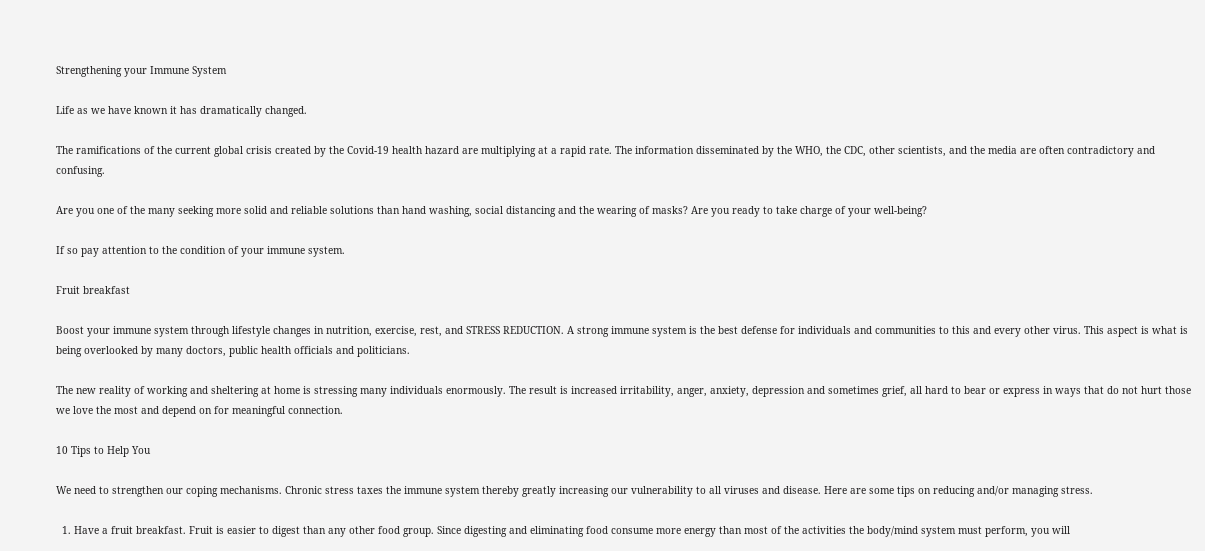Strengthening your Immune System

Life as we have known it has dramatically changed.

The ramifications of the current global crisis created by the Covid-19 health hazard are multiplying at a rapid rate. The information disseminated by the WHO, the CDC, other scientists, and the media are often contradictory and confusing.

Are you one of the many seeking more solid and reliable solutions than hand washing, social distancing and the wearing of masks? Are you ready to take charge of your well-being?

If so pay attention to the condition of your immune system.

Fruit breakfast

Boost your immune system through lifestyle changes in nutrition, exercise, rest, and STRESS REDUCTION. A strong immune system is the best defense for individuals and communities to this and every other virus. This aspect is what is being overlooked by many doctors, public health officials and politicians.

The new reality of working and sheltering at home is stressing many individuals enormously. The result is increased irritability, anger, anxiety, depression and sometimes grief, all hard to bear or express in ways that do not hurt those we love the most and depend on for meaningful connection.

10 Tips to Help You

We need to strengthen our coping mechanisms. Chronic stress taxes the immune system thereby greatly increasing our vulnerability to all viruses and disease. Here are some tips on reducing and/or managing stress.

  1. Have a fruit breakfast. Fruit is easier to digest than any other food group. Since digesting and eliminating food consume more energy than most of the activities the body/mind system must perform, you will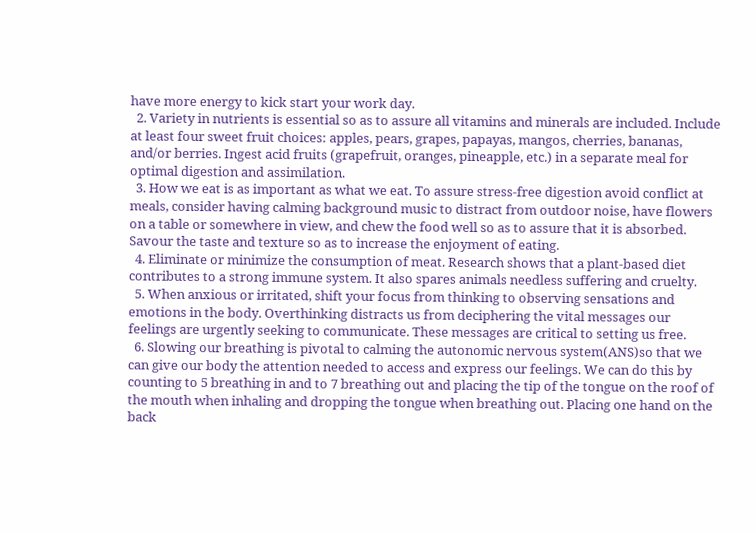have more energy to kick start your work day.
  2. Variety in nutrients is essential so as to assure all vitamins and minerals are included. Include at least four sweet fruit choices: apples, pears, grapes, papayas, mangos, cherries, bananas, and/or berries. Ingest acid fruits (grapefruit, oranges, pineapple, etc.) in a separate meal for optimal digestion and assimilation.
  3. How we eat is as important as what we eat. To assure stress-free digestion avoid conflict at meals, consider having calming background music to distract from outdoor noise, have flowers on a table or somewhere in view, and chew the food well so as to assure that it is absorbed. Savour the taste and texture so as to increase the enjoyment of eating.
  4. Eliminate or minimize the consumption of meat. Research shows that a plant-based diet contributes to a strong immune system. It also spares animals needless suffering and cruelty.
  5. When anxious or irritated, shift your focus from thinking to observing sensations and emotions in the body. Overthinking distracts us from deciphering the vital messages our feelings are urgently seeking to communicate. These messages are critical to setting us free.
  6. Slowing our breathing is pivotal to calming the autonomic nervous system(ANS)so that we can give our body the attention needed to access and express our feelings. We can do this by counting to 5 breathing in and to 7 breathing out and placing the tip of the tongue on the roof of the mouth when inhaling and dropping the tongue when breathing out. Placing one hand on the back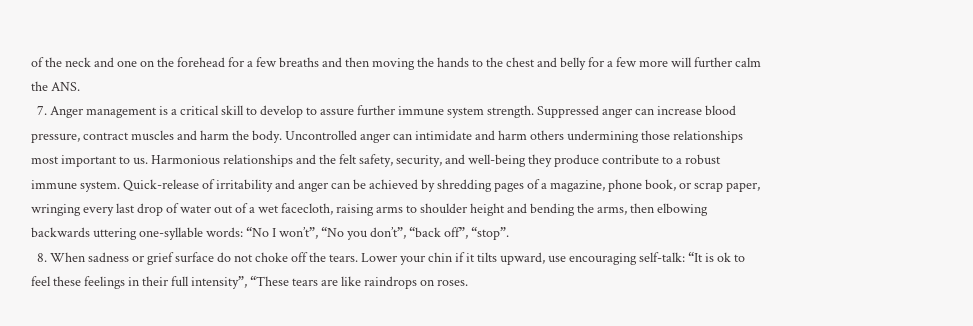of the neck and one on the forehead for a few breaths and then moving the hands to the chest and belly for a few more will further calm the ANS.
  7. Anger management is a critical skill to develop to assure further immune system strength. Suppressed anger can increase blood pressure, contract muscles and harm the body. Uncontrolled anger can intimidate and harm others undermining those relationships most important to us. Harmonious relationships and the felt safety, security, and well-being they produce contribute to a robust immune system. Quick-release of irritability and anger can be achieved by shredding pages of a magazine, phone book, or scrap paper, wringing every last drop of water out of a wet facecloth, raising arms to shoulder height and bending the arms, then elbowing backwards uttering one-syllable words: “No I won’t”, “No you don’t”, “back off”, “stop”.
  8. When sadness or grief surface do not choke off the tears. Lower your chin if it tilts upward, use encouraging self-talk: “It is ok to feel these feelings in their full intensity”, “These tears are like raindrops on roses.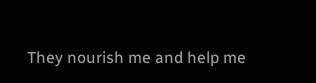They nourish me and help me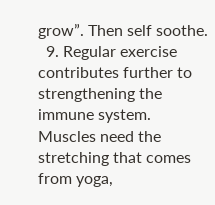grow”. Then self soothe.
  9. Regular exercise contributes further to strengthening the immune system. Muscles need the stretching that comes from yoga,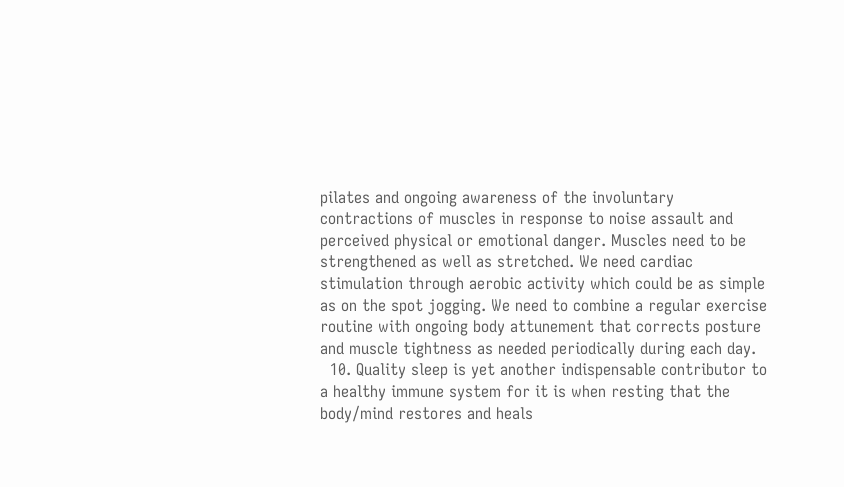pilates and ongoing awareness of the involuntary contractions of muscles in response to noise assault and perceived physical or emotional danger. Muscles need to be strengthened as well as stretched. We need cardiac stimulation through aerobic activity which could be as simple as on the spot jogging. We need to combine a regular exercise routine with ongoing body attunement that corrects posture and muscle tightness as needed periodically during each day.
  10. Quality sleep is yet another indispensable contributor to a healthy immune system for it is when resting that the body/mind restores and heals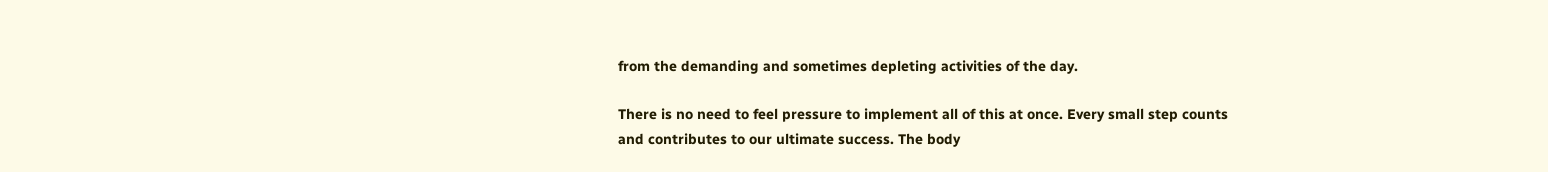from the demanding and sometimes depleting activities of the day.

There is no need to feel pressure to implement all of this at once. Every small step counts and contributes to our ultimate success. The body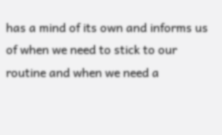has a mind of its own and informs us of when we need to stick to our routine and when we need a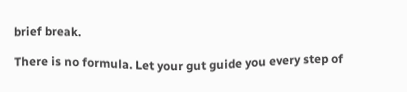brief break.

There is no formula. Let your gut guide you every step of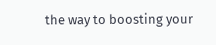the way to boosting your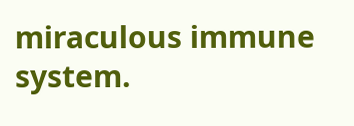miraculous immune system.